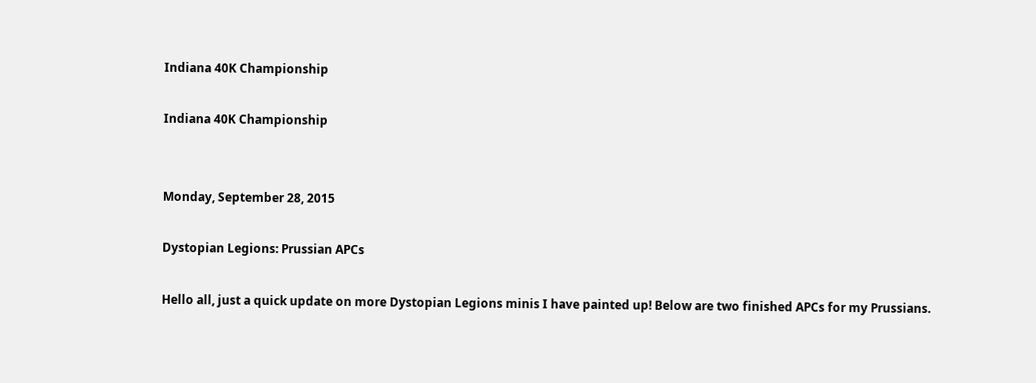Indiana 40K Championship

Indiana 40K Championship


Monday, September 28, 2015

Dystopian Legions: Prussian APCs

Hello all, just a quick update on more Dystopian Legions minis I have painted up! Below are two finished APCs for my Prussians.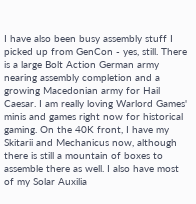I have also been busy assembly stuff I picked up from GenCon - yes, still. There is a large Bolt Action German army nearing assembly completion and a growing Macedonian army for Hail Caesar. I am really loving Warlord Games' minis and games right now for historical gaming. On the 40K front, I have my Skitarii and Mechanicus now, although there is still a mountain of boxes to assemble there as well. I also have most of my Solar Auxilia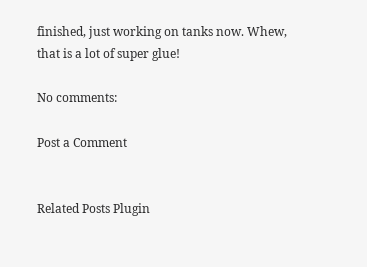finished, just working on tanks now. Whew, that is a lot of super glue!

No comments:

Post a Comment


Related Posts Plugin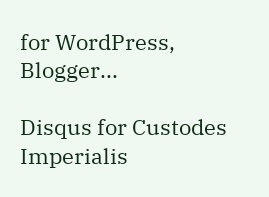for WordPress, Blogger...

Disqus for Custodes Imperialis